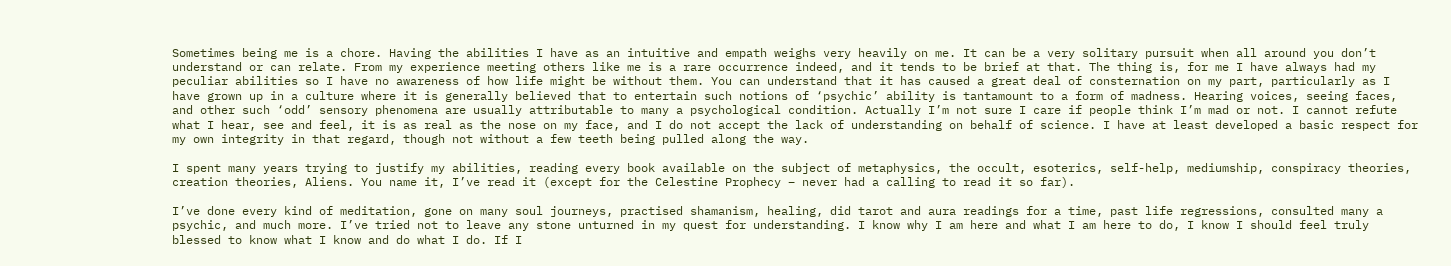Sometimes being me is a chore. Having the abilities I have as an intuitive and empath weighs very heavily on me. It can be a very solitary pursuit when all around you don’t understand or can relate. From my experience meeting others like me is a rare occurrence indeed, and it tends to be brief at that. The thing is, for me I have always had my peculiar abilities so I have no awareness of how life might be without them. You can understand that it has caused a great deal of consternation on my part, particularly as I have grown up in a culture where it is generally believed that to entertain such notions of ‘psychic’ ability is tantamount to a form of madness. Hearing voices, seeing faces, and other such ‘odd’ sensory phenomena are usually attributable to many a psychological condition. Actually I’m not sure I care if people think I’m mad or not. I cannot refute what I hear, see and feel, it is as real as the nose on my face, and I do not accept the lack of understanding on behalf of science. I have at least developed a basic respect for my own integrity in that regard, though not without a few teeth being pulled along the way.

I spent many years trying to justify my abilities, reading every book available on the subject of metaphysics, the occult, esoterics, self-help, mediumship, conspiracy theories, creation theories, Aliens. You name it, I’ve read it (except for the Celestine Prophecy – never had a calling to read it so far).

I’ve done every kind of meditation, gone on many soul journeys, practised shamanism, healing, did tarot and aura readings for a time, past life regressions, consulted many a psychic, and much more. I’ve tried not to leave any stone unturned in my quest for understanding. I know why I am here and what I am here to do, I know I should feel truly blessed to know what I know and do what I do. If I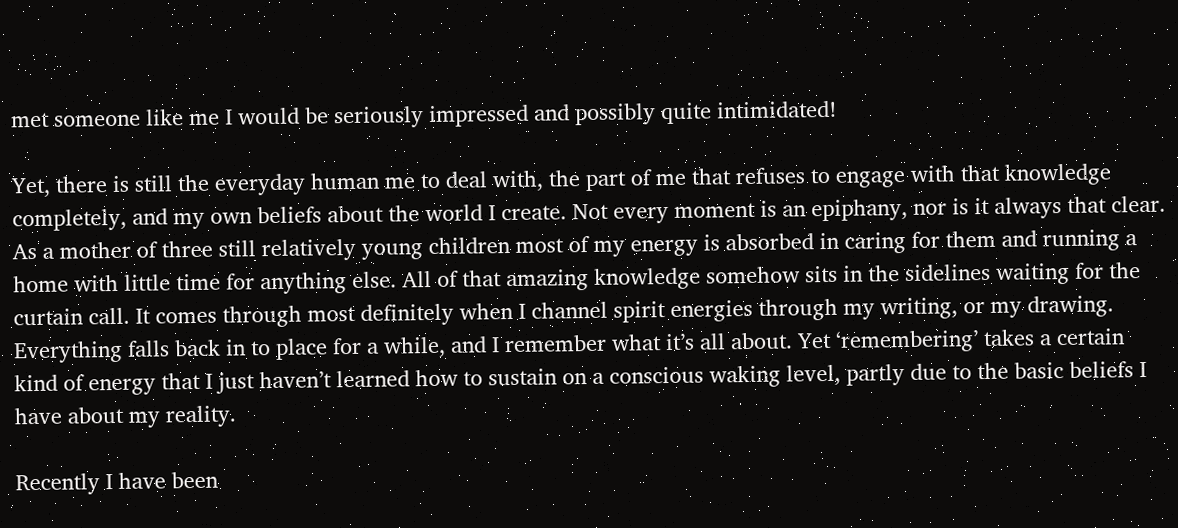met someone like me I would be seriously impressed and possibly quite intimidated!

Yet, there is still the everyday human me to deal with, the part of me that refuses to engage with that knowledge completely, and my own beliefs about the world I create. Not every moment is an epiphany, nor is it always that clear. As a mother of three still relatively young children most of my energy is absorbed in caring for them and running a home with little time for anything else. All of that amazing knowledge somehow sits in the sidelines waiting for the curtain call. It comes through most definitely when I channel spirit energies through my writing, or my drawing. Everything falls back in to place for a while, and I remember what it’s all about. Yet ‘remembering’ takes a certain kind of energy that I just haven’t learned how to sustain on a conscious waking level, partly due to the basic beliefs I have about my reality.

Recently I have been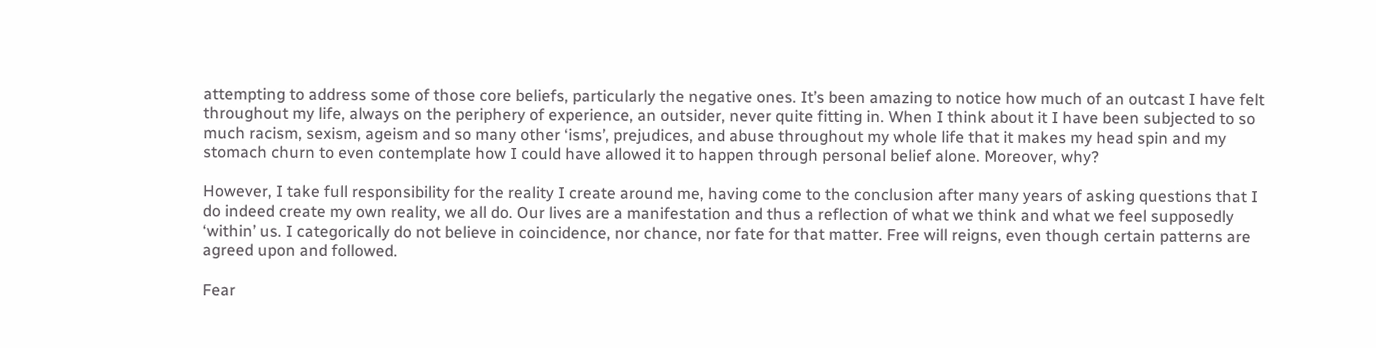attempting to address some of those core beliefs, particularly the negative ones. It’s been amazing to notice how much of an outcast I have felt throughout my life, always on the periphery of experience, an outsider, never quite fitting in. When I think about it I have been subjected to so much racism, sexism, ageism and so many other ‘isms’, prejudices, and abuse throughout my whole life that it makes my head spin and my stomach churn to even contemplate how I could have allowed it to happen through personal belief alone. Moreover, why?

However, I take full responsibility for the reality I create around me, having come to the conclusion after many years of asking questions that I do indeed create my own reality, we all do. Our lives are a manifestation and thus a reflection of what we think and what we feel supposedly ‘within’ us. I categorically do not believe in coincidence, nor chance, nor fate for that matter. Free will reigns, even though certain patterns are agreed upon and followed.

Fear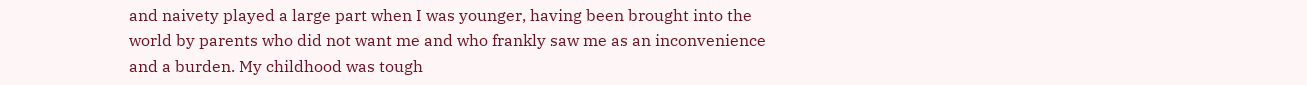and naivety played a large part when I was younger, having been brought into the world by parents who did not want me and who frankly saw me as an inconvenience and a burden. My childhood was tough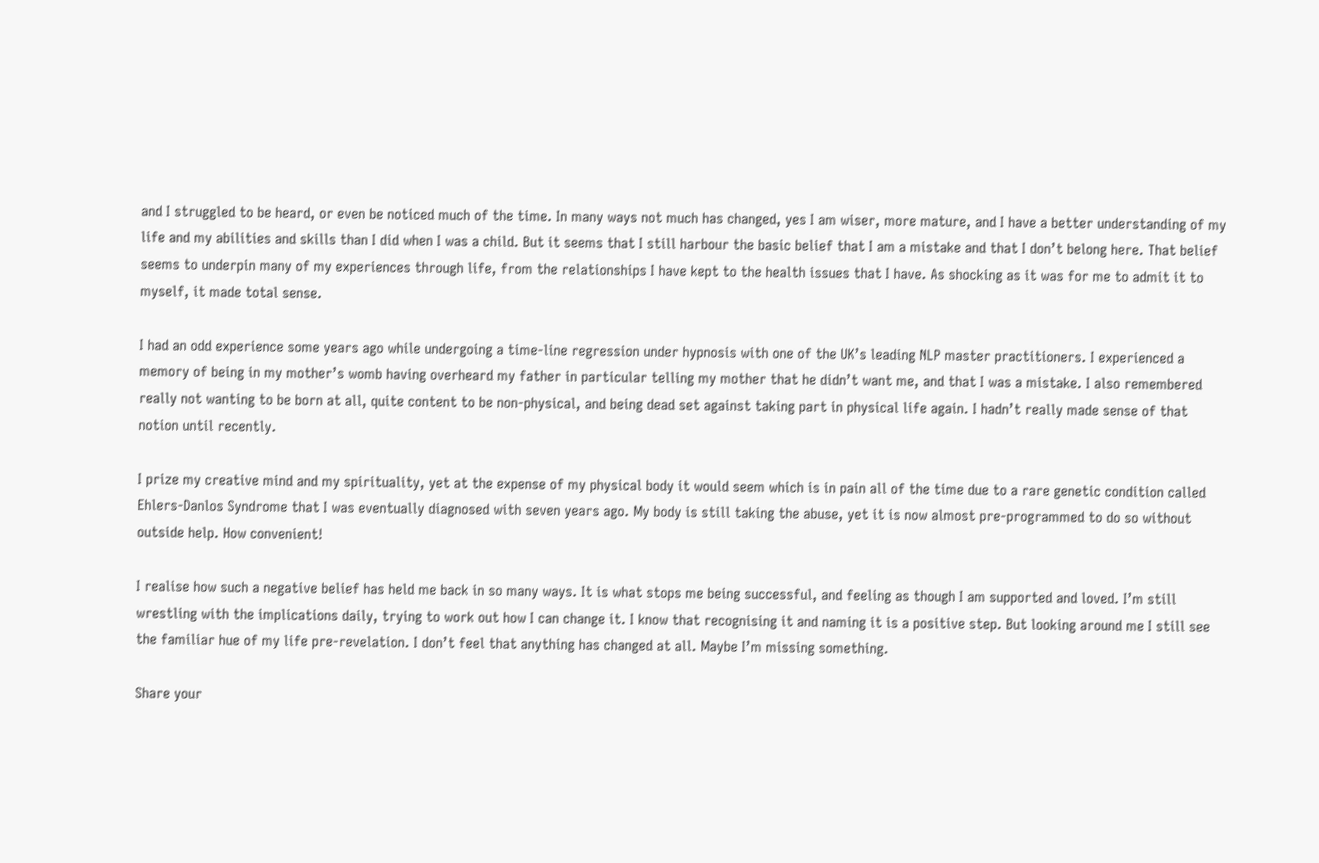and I struggled to be heard, or even be noticed much of the time. In many ways not much has changed, yes I am wiser, more mature, and I have a better understanding of my life and my abilities and skills than I did when I was a child. But it seems that I still harbour the basic belief that I am a mistake and that I don’t belong here. That belief seems to underpin many of my experiences through life, from the relationships I have kept to the health issues that I have. As shocking as it was for me to admit it to myself, it made total sense.

I had an odd experience some years ago while undergoing a time-line regression under hypnosis with one of the UK’s leading NLP master practitioners. I experienced a memory of being in my mother’s womb having overheard my father in particular telling my mother that he didn’t want me, and that I was a mistake. I also remembered really not wanting to be born at all, quite content to be non-physical, and being dead set against taking part in physical life again. I hadn’t really made sense of that notion until recently.

I prize my creative mind and my spirituality, yet at the expense of my physical body it would seem which is in pain all of the time due to a rare genetic condition called Ehlers-Danlos Syndrome that I was eventually diagnosed with seven years ago. My body is still taking the abuse, yet it is now almost pre-programmed to do so without outside help. How convenient!

I realise how such a negative belief has held me back in so many ways. It is what stops me being successful, and feeling as though I am supported and loved. I’m still wrestling with the implications daily, trying to work out how I can change it. I know that recognising it and naming it is a positive step. But looking around me I still see the familiar hue of my life pre-revelation. I don’t feel that anything has changed at all. Maybe I’m missing something.

Share your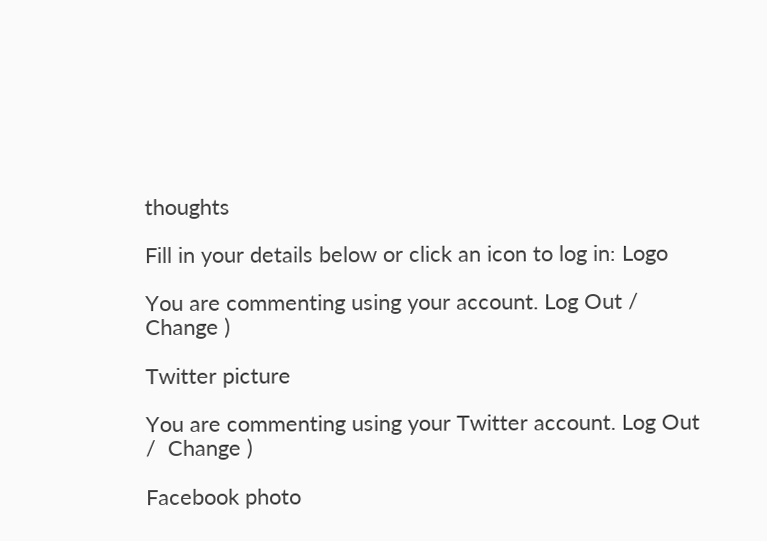thoughts

Fill in your details below or click an icon to log in: Logo

You are commenting using your account. Log Out /  Change )

Twitter picture

You are commenting using your Twitter account. Log Out /  Change )

Facebook photo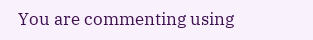You are commenting using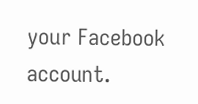your Facebook account.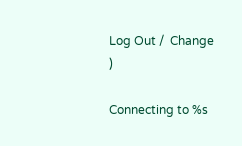Log Out /  Change )

Connecting to %s